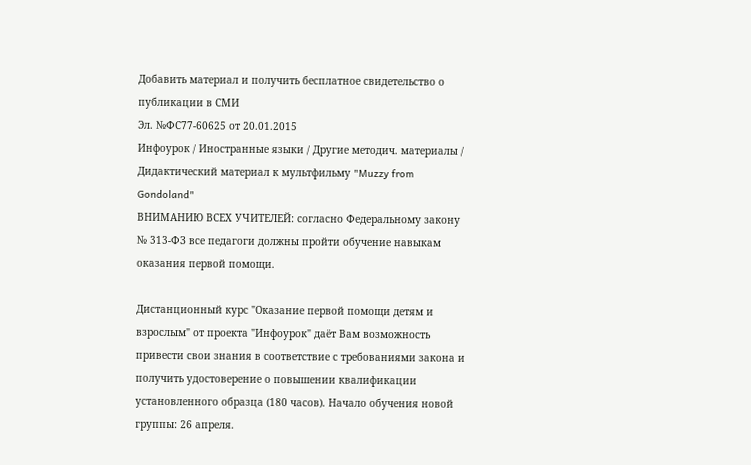Добавить материал и получить бесплатное свидетельство о публикации в СМИ
Эл. №ФС77-60625 от 20.01.2015
Инфоурок / Иностранные языки / Другие методич. материалы / Дидактический материал к мультфильму "Muzzy from Gondoland"
ВНИМАНИЮ ВСЕХ УЧИТЕЛЕЙ: согласно Федеральному закону № 313-ФЗ все педагоги должны пройти обучение навыкам оказания первой помощи.

Дистанционный курс "Оказание первой помощи детям и взрослым" от проекта "Инфоурок" даёт Вам возможность привести свои знания в соответствие с требованиями закона и получить удостоверение о повышении квалификации установленного образца (180 часов). Начало обучения новой группы: 26 апреля.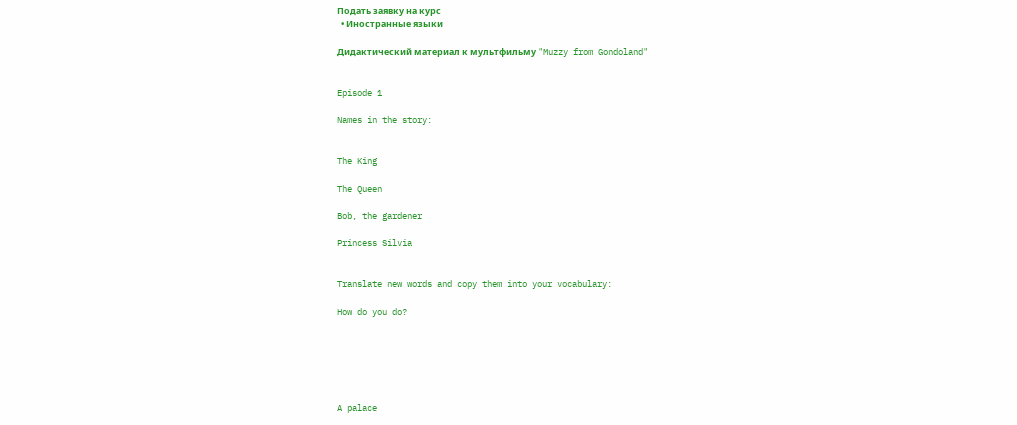Подать заявку на курс
  • Иностранные языки

Дидактический материал к мультфильму "Muzzy from Gondoland"


Episode 1

Names in the story:


The King

The Queen

Bob, the gardener

Princess Silvia


Translate new words and copy them into your vocabulary:

How do you do?






A palace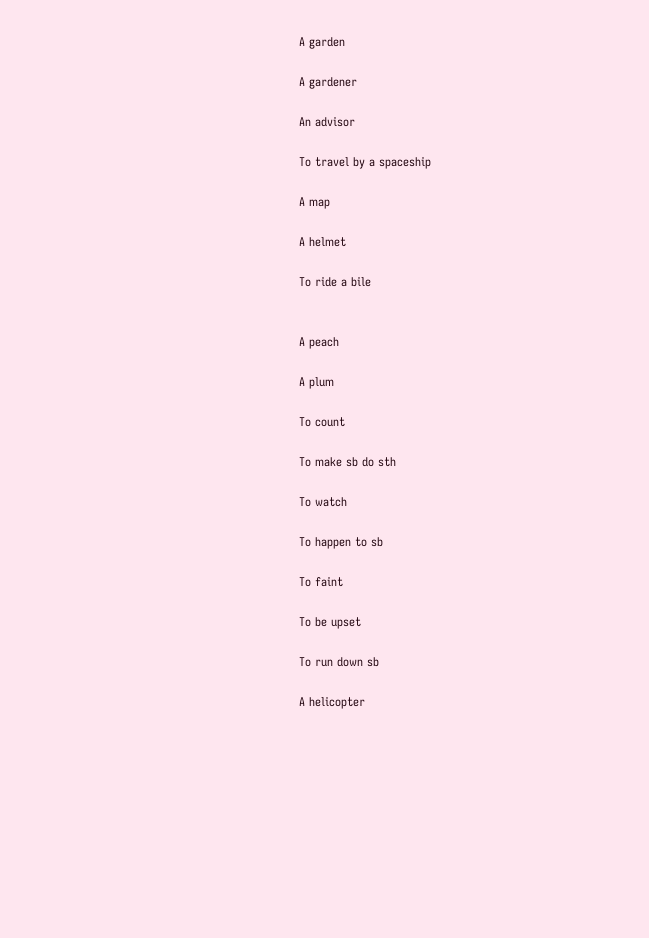A garden

A gardener

An advisor

To travel by a spaceship

A map

A helmet

To ride a bile


A peach

A plum

To count

To make sb do sth

To watch

To happen to sb

To faint

To be upset

To run down sb

A helicopter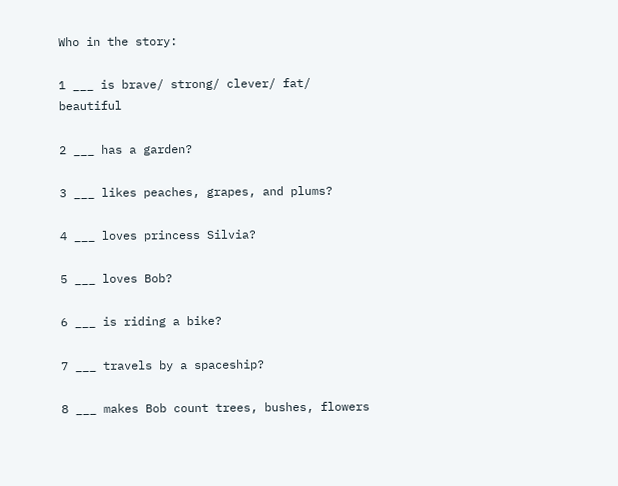Who in the story:

1 ___ is brave/ strong/ clever/ fat/ beautiful

2 ___ has a garden?

3 ___ likes peaches, grapes, and plums?

4 ___ loves princess Silvia?

5 ___ loves Bob?

6 ___ is riding a bike?

7 ___ travels by a spaceship?

8 ___ makes Bob count trees, bushes, flowers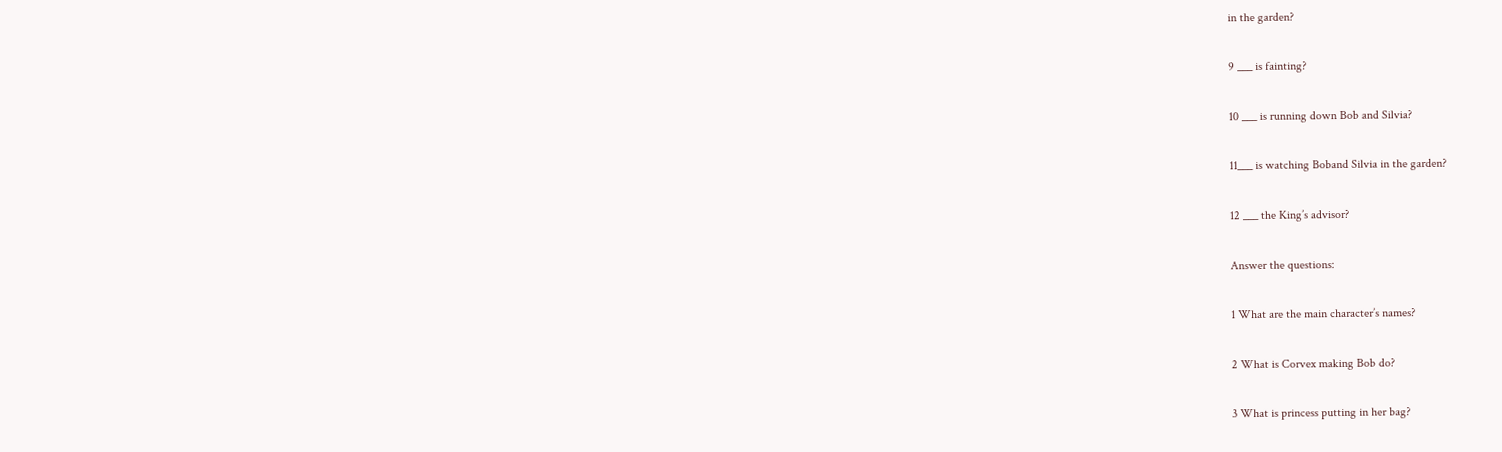in the garden?

9 ___ is fainting?

10 ___ is running down Bob and Silvia?

11___ is watching Boband Silvia in the garden?

12 ___ the King’s advisor?

Answer the questions:

1 What are the main character’s names?

2 What is Corvex making Bob do?

3 What is princess putting in her bag?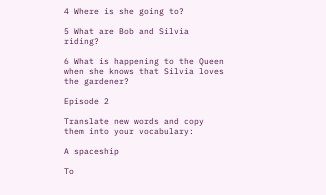4 Where is she going to?

5 What are Bob and Silvia riding?

6 What is happening to the Queen when she knows that Silvia loves the gardener?

Episode 2

Translate new words and copy them into your vocabulary:

A spaceship

To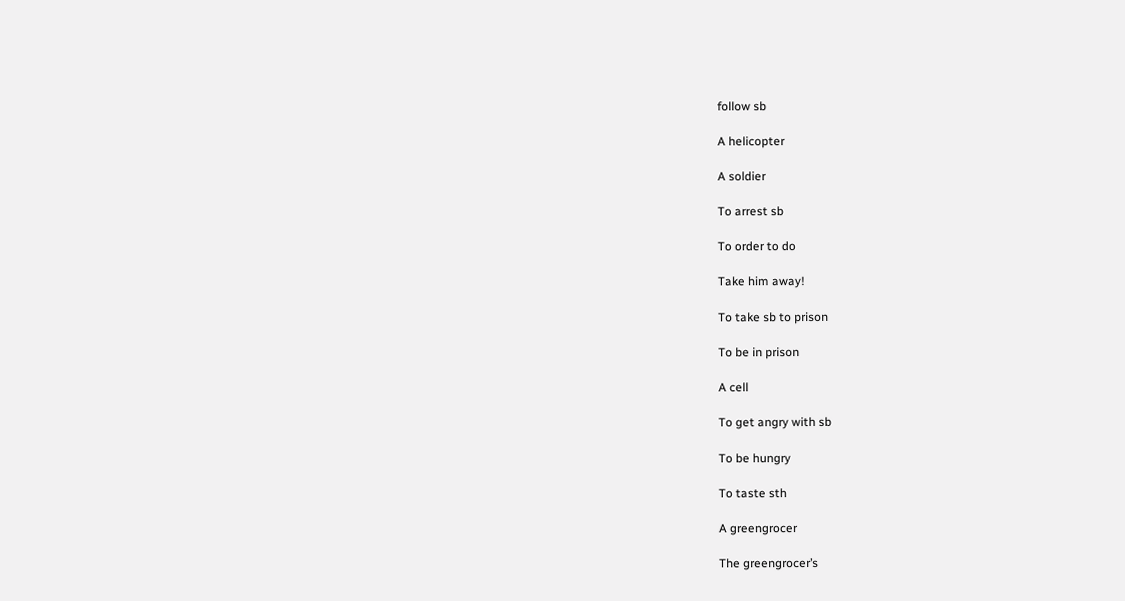follow sb

A helicopter

A soldier

To arrest sb

To order to do

Take him away!

To take sb to prison

To be in prison

A cell

To get angry with sb

To be hungry

To taste sth

A greengrocer

The greengrocer’s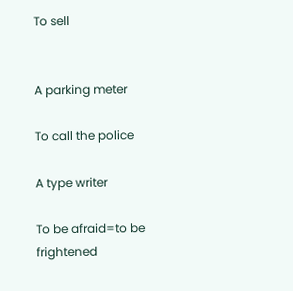To sell


A parking meter

To call the police

A type writer

To be afraid=to be frightened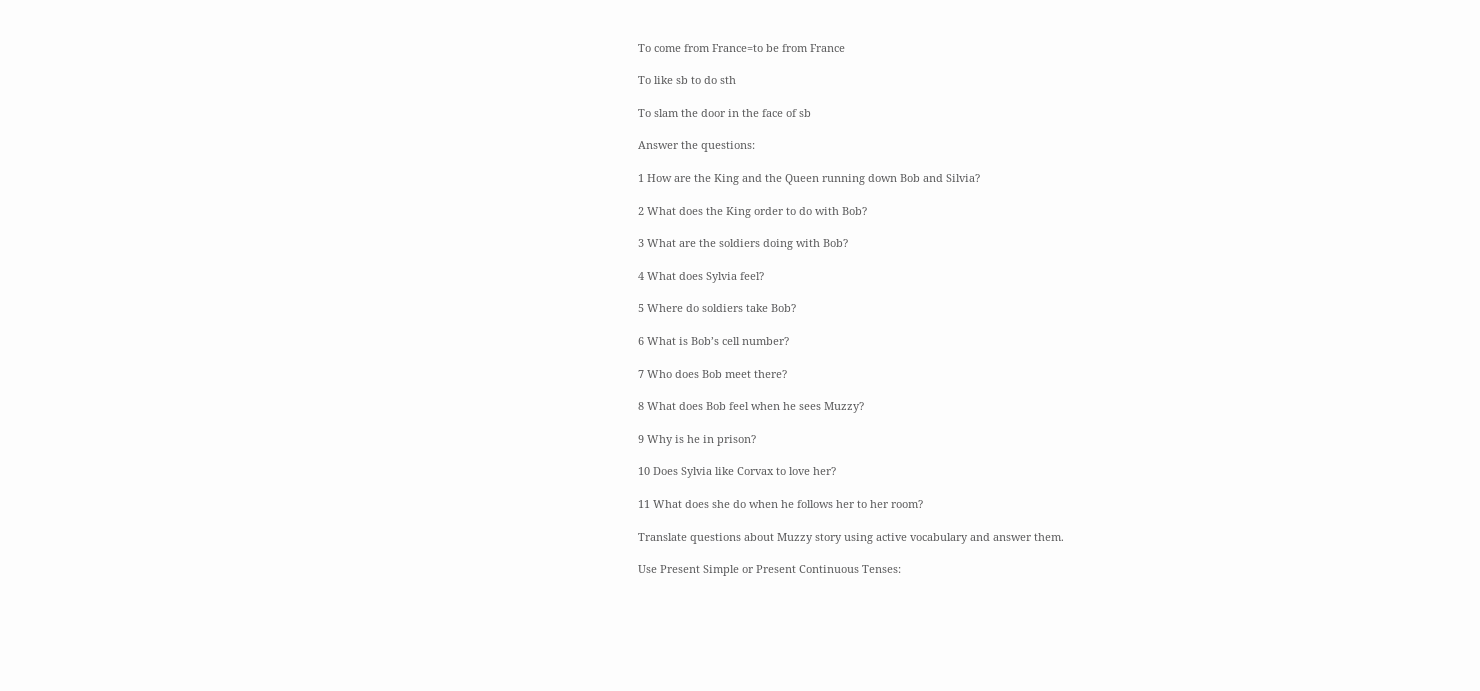To come from France=to be from France

To like sb to do sth

To slam the door in the face of sb

Answer the questions:

1 How are the King and the Queen running down Bob and Silvia?

2 What does the King order to do with Bob?

3 What are the soldiers doing with Bob?

4 What does Sylvia feel?

5 Where do soldiers take Bob?

6 What is Bob’s cell number?

7 Who does Bob meet there?

8 What does Bob feel when he sees Muzzy?

9 Why is he in prison?

10 Does Sylvia like Corvax to love her?

11 What does she do when he follows her to her room?

Translate questions about Muzzy story using active vocabulary and answer them.

Use Present Simple or Present Continuous Tenses: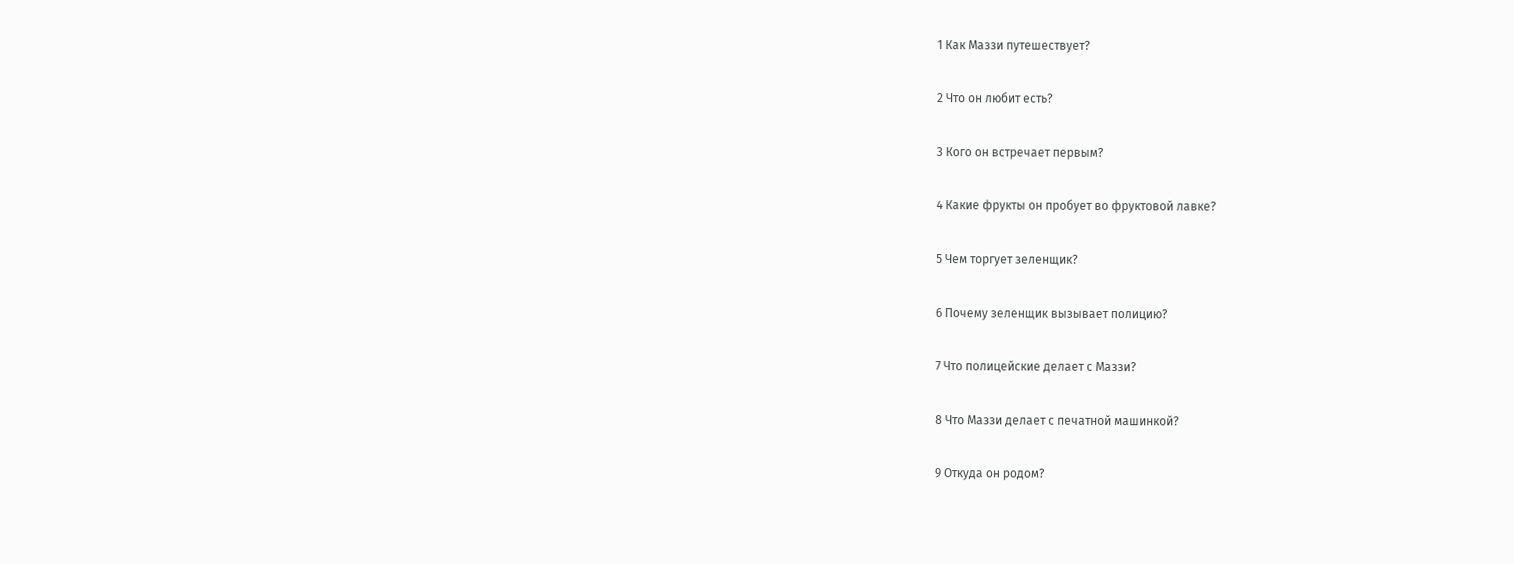1 Как Маззи путешествует?

2 Что он любит есть?

3 Кого он встречает первым?

4 Какие фрукты он пробует во фруктовой лавке?

5 Чем торгует зеленщик?

6 Почему зеленщик вызывает полицию?

7 Что полицейские делает с Маззи?

8 Что Маззи делает с печатной машинкой?

9 Откуда он родом?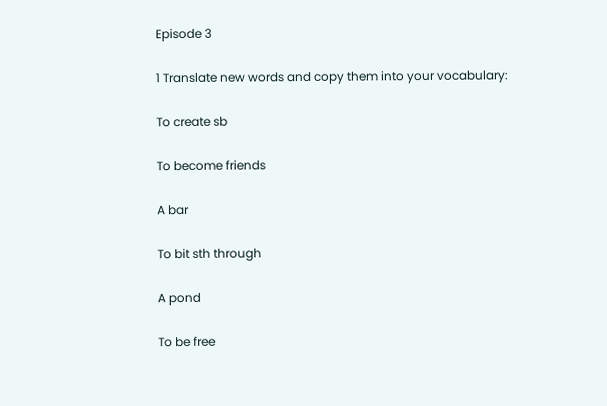Episode 3

1 Translate new words and copy them into your vocabulary:

To create sb

To become friends

A bar

To bit sth through

A pond

To be free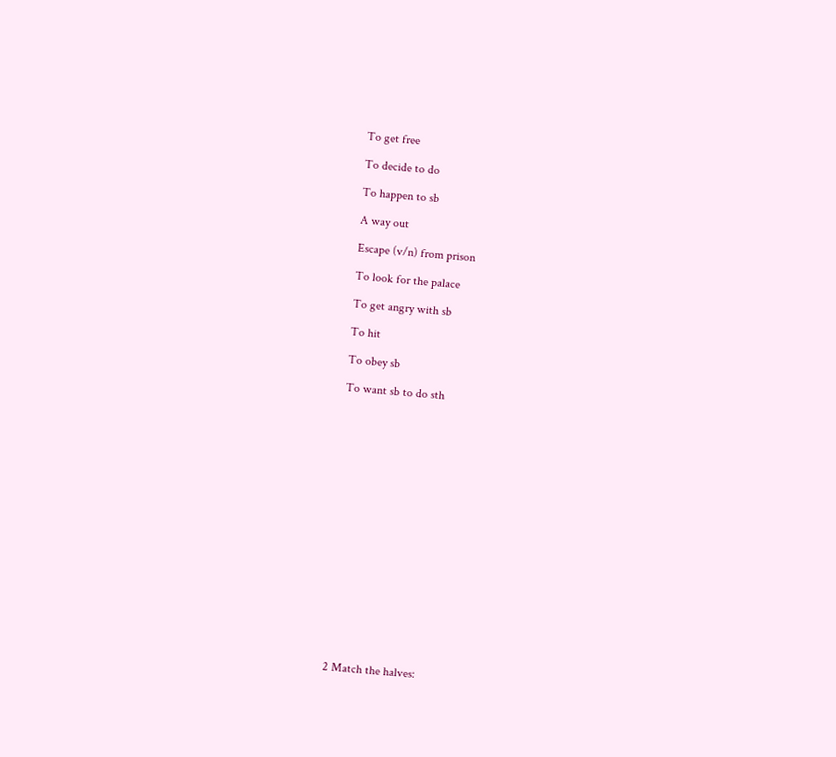To get free

To decide to do

To happen to sb

A way out

Escape (v/n) from prison

To look for the palace

To get angry with sb

To hit

To obey sb

To want sb to do sth



















2 Match the halves: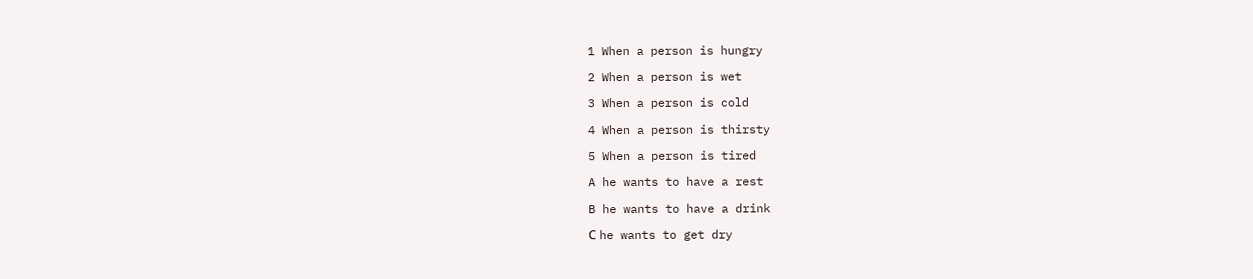1 When a person is hungry

2 When a person is wet

3 When a person is cold

4 When a person is thirsty

5 When a person is tired

A he wants to have a rest

B he wants to have a drink

С he wants to get dry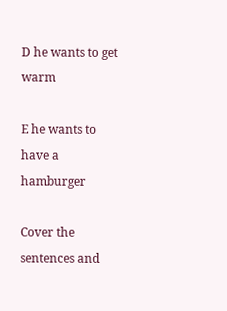D he wants to get warm

E he wants to have a hamburger

Cover the sentences and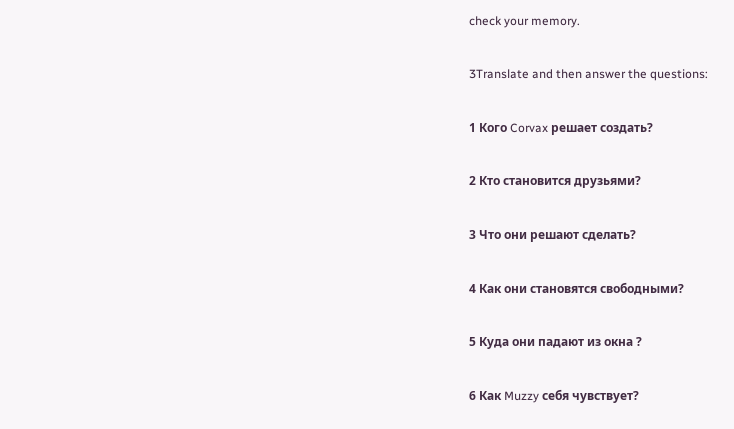check your memory.

3Translate and then answer the questions:

1 Кого Corvax решает создать?

2 Кто становится друзьями?

3 Что они решают сделать?

4 Как они становятся свободными?

5 Куда они падают из окна ?

6 Как Muzzy себя чувствует?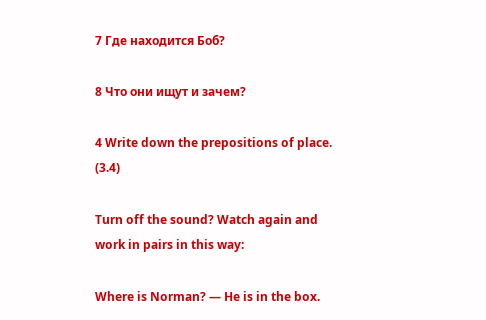7 Где находится Боб?

8 Что они ищут и зачем?

4 Write down the prepositions of place. (3.4)

Turn off the sound? Watch again and work in pairs in this way:

Where is Norman? — He is in the box.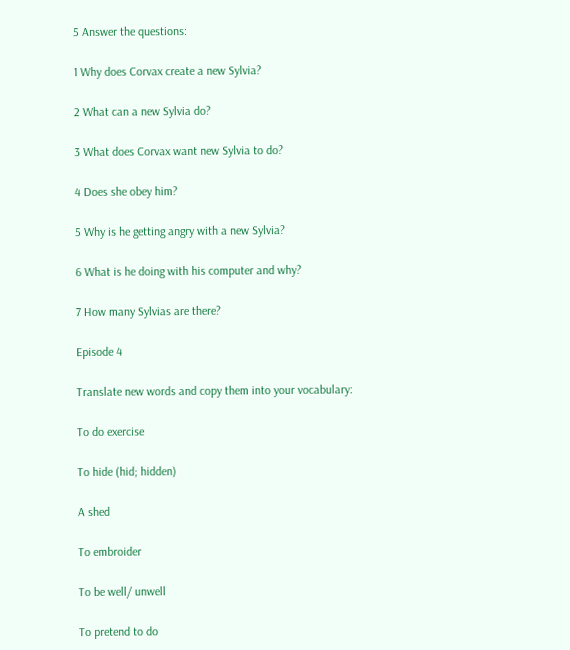5 Answer the questions:

1 Why does Corvax create a new Sylvia?

2 What can a new Sylvia do?

3 What does Corvax want new Sylvia to do?

4 Does she obey him?

5 Why is he getting angry with a new Sylvia?

6 What is he doing with his computer and why?

7 How many Sylvias are there?

Episode 4

Translate new words and copy them into your vocabulary:

To do exercise

To hide (hid; hidden)

A shed

To embroider

To be well/ unwell

To pretend to do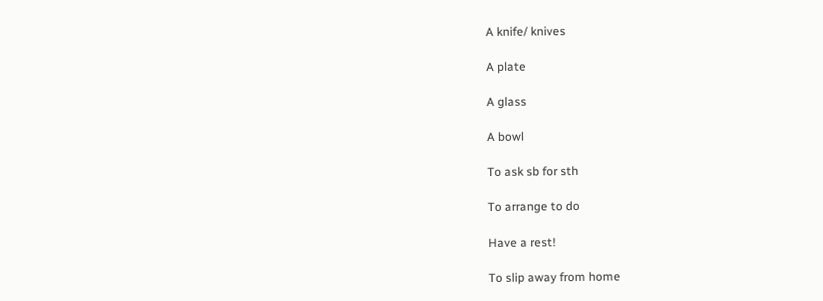A knife/ knives

A plate

A glass

A bowl

To ask sb for sth

To arrange to do

Have a rest!

To slip away from home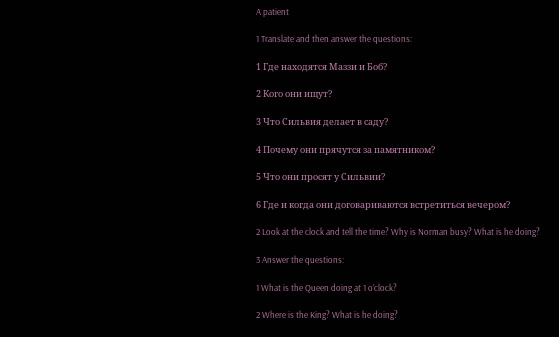A patient

1 Translate and then answer the questions:

1 Где находятся Маззи и Боб?

2 Кого они ищут?

3 Что Сильвия делает в саду?

4 Почему они прячутся за памятником?

5 Что они просят у Сильвии?

6 Где и когда они договариваются встретиться вечером?

2 Look at the clock and tell the time? Why is Norman busy? What is he doing?

3 Answer the questions:

1 What is the Queen doing at 1 o’clock?

2 Where is the King? What is he doing?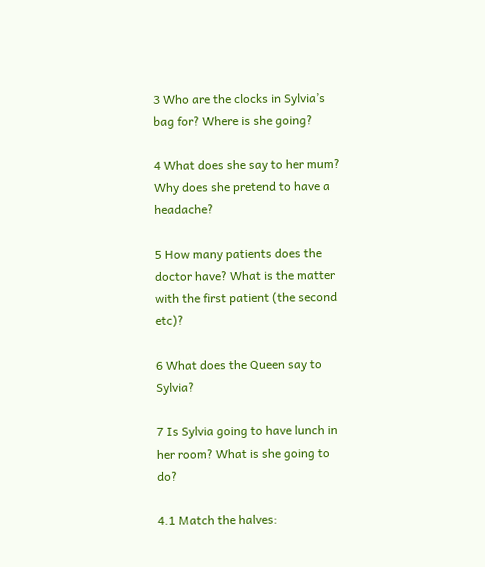3 Who are the clocks in Sylvia’s bag for? Where is she going?

4 What does she say to her mum? Why does she pretend to have a headache?

5 How many patients does the doctor have? What is the matter with the first patient (the second etc)?

6 What does the Queen say to Sylvia?

7 Is Sylvia going to have lunch in her room? What is she going to do?

4.1 Match the halves: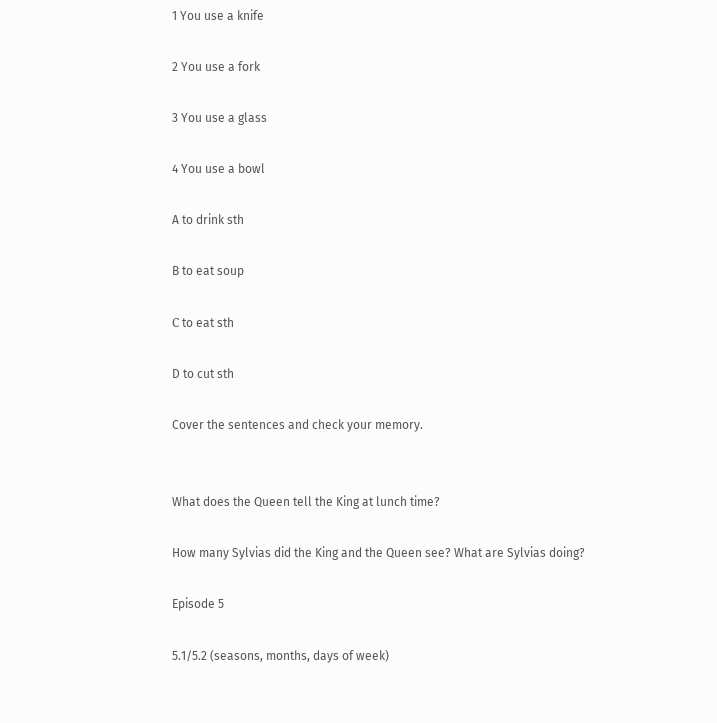1 You use a knife

2 You use a fork

3 You use a glass

4 You use a bowl

A to drink sth

B to eat soup

С to eat sth

D to cut sth

Cover the sentences and check your memory.


What does the Queen tell the King at lunch time?

How many Sylvias did the King and the Queen see? What are Sylvias doing?

Episode 5

5.1/5.2 (seasons, months, days of week)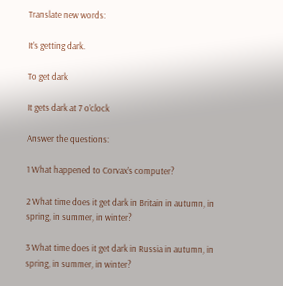Translate new words:

It’s getting dark.

To get dark

It gets dark at 7 o’clock

Answer the questions:

1 What happened to Corvax’s computer?

2 What time does it get dark in Britain in autumn, in spring, in summer, in winter?

3 What time does it get dark in Russia in autumn, in spring, in summer, in winter?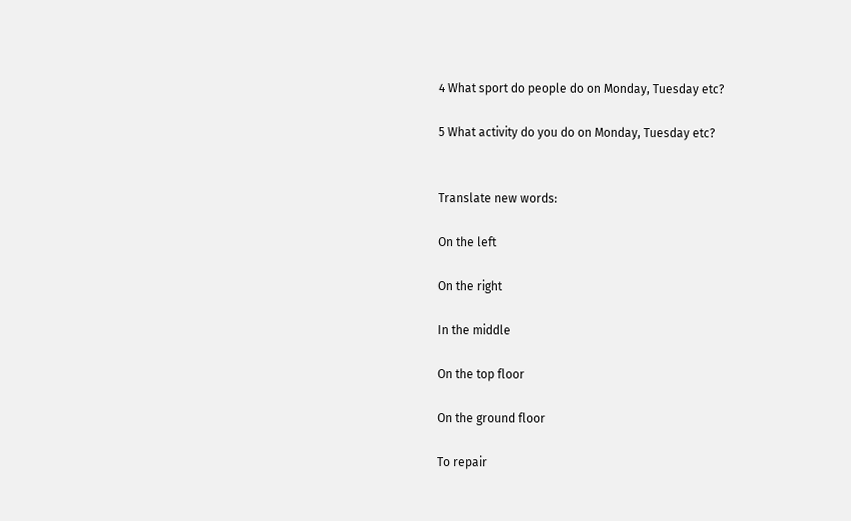4 What sport do people do on Monday, Tuesday etc?

5 What activity do you do on Monday, Tuesday etc?


Translate new words:

On the left

On the right

In the middle

On the top floor

On the ground floor

To repair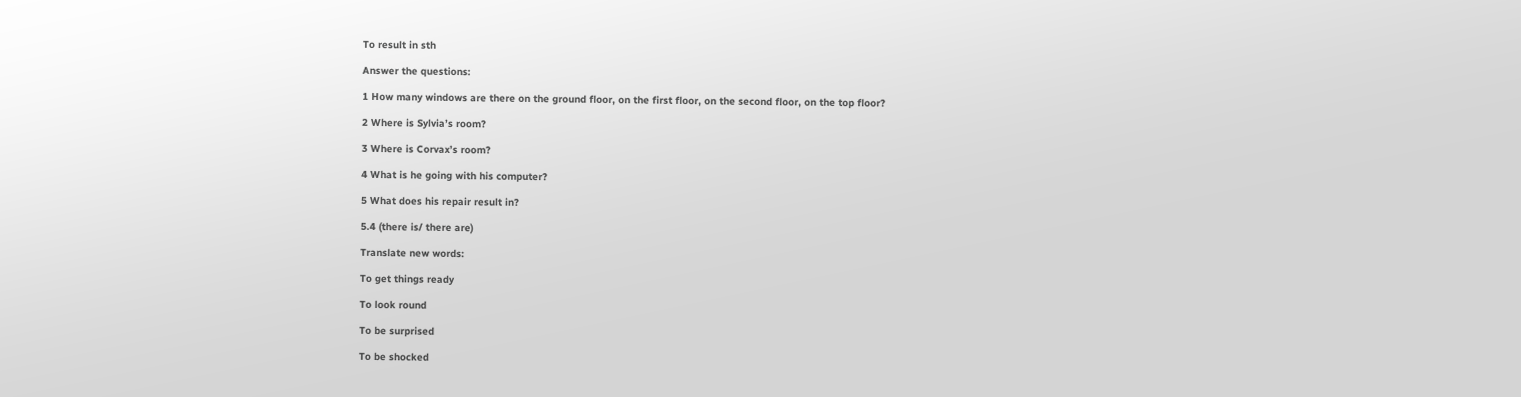To result in sth

Answer the questions:

1 How many windows are there on the ground floor, on the first floor, on the second floor, on the top floor?

2 Where is Sylvia’s room?

3 Where is Corvax’s room?

4 What is he going with his computer?

5 What does his repair result in?

5.4 (there is/ there are)

Translate new words:

To get things ready

To look round

To be surprised

To be shocked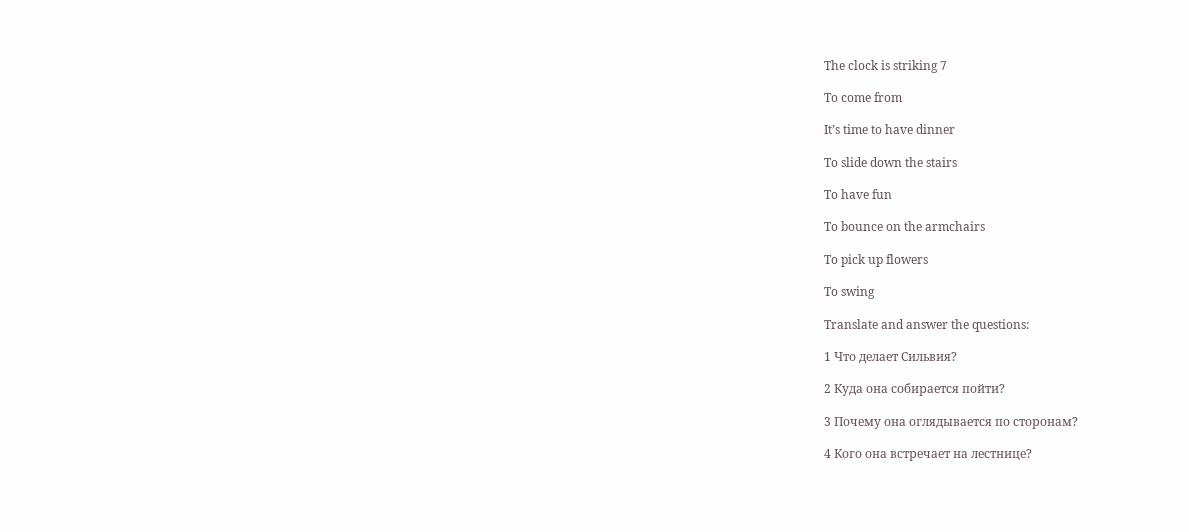The clock is striking 7

To come from

It’s time to have dinner

To slide down the stairs

To have fun

To bounce on the armchairs

To pick up flowers

To swing

Translate and answer the questions:

1 Что делает Сильвия?

2 Куда она собирается пойти?

3 Почему она оглядывается по сторонам?

4 Кого она встречает на лестнице?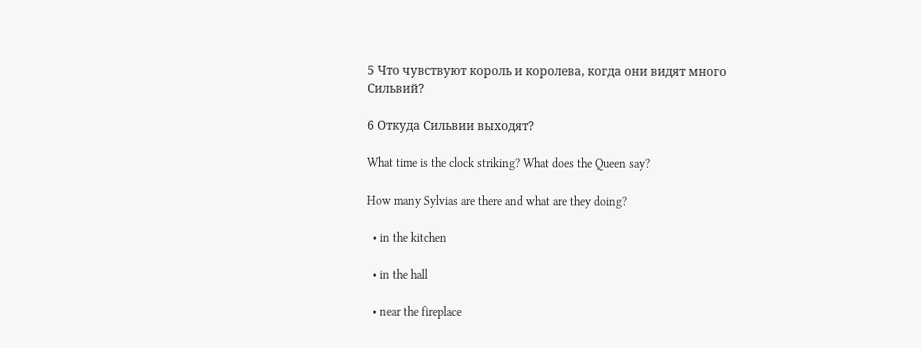5 Что чувствуют король и королева, когда они видят много Сильвий?

6 Откуда Сильвии выходят?

What time is the clock striking? What does the Queen say?

How many Sylvias are there and what are they doing?

  • in the kitchen

  • in the hall

  • near the fireplace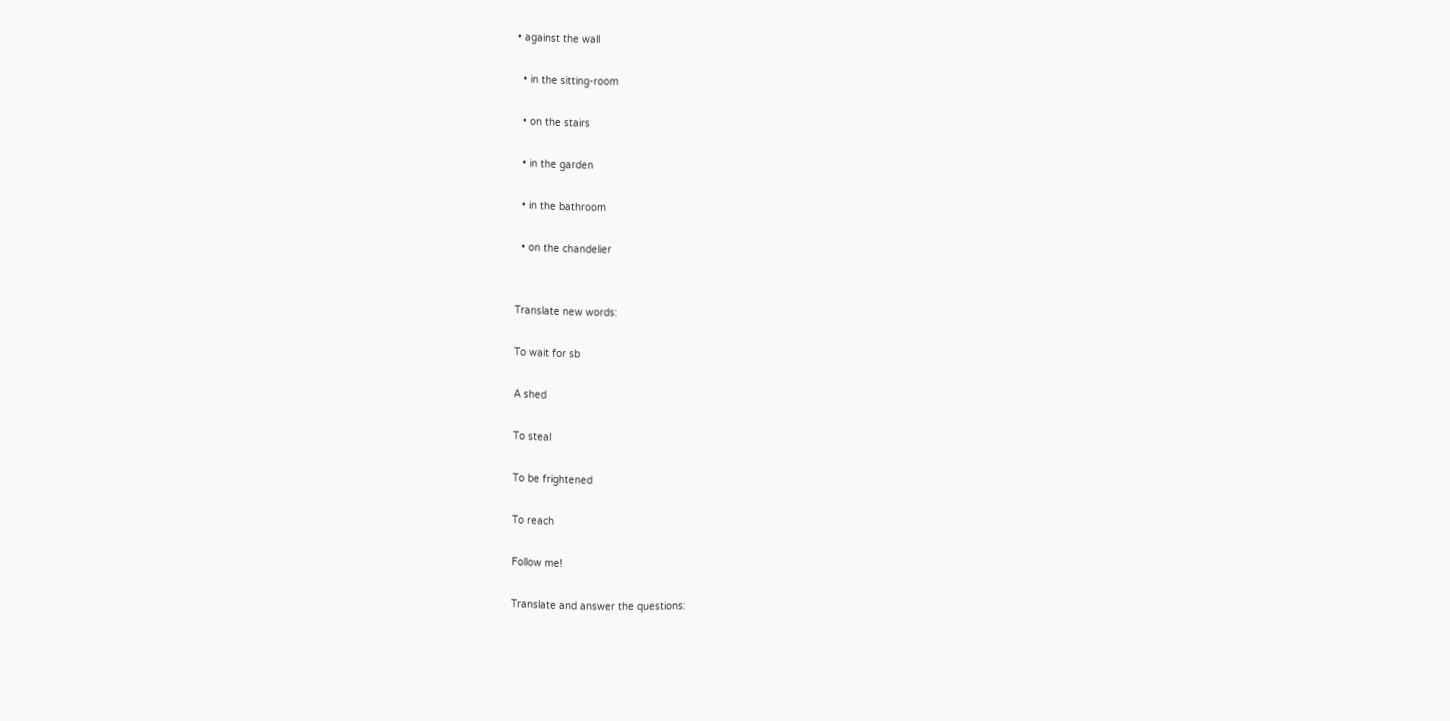• against the wall

  • in the sitting-room

  • on the stairs

  • in the garden

  • in the bathroom

  • on the chandelier


Translate new words:

To wait for sb

A shed

To steal

To be frightened

To reach

Follow me!

Translate and answer the questions: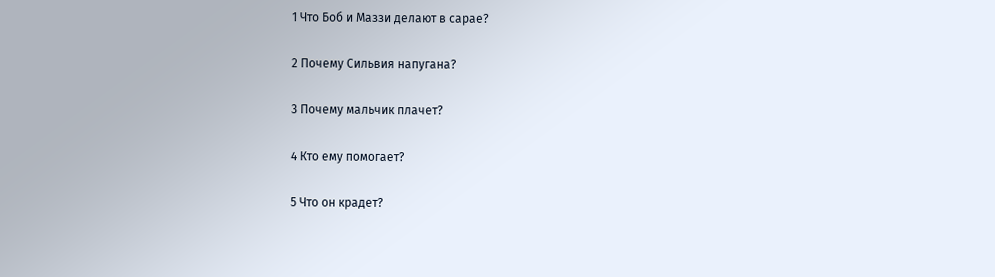1 Что Боб и Маззи делают в сарае?

2 Почему Сильвия напугана?

3 Почему мальчик плачет?

4 Кто ему помогает?

5 Что он крадет?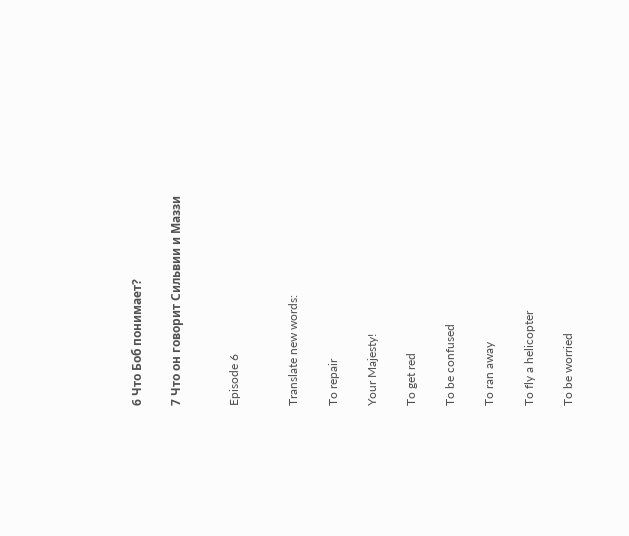6 Что Боб понимает?

7 Что он говорит Сильвии и Маззи


Episode 6


Translate new words:

To repair

Your Majesty!

To get red

To be confused

To ran away

To fly a helicopter

To be worried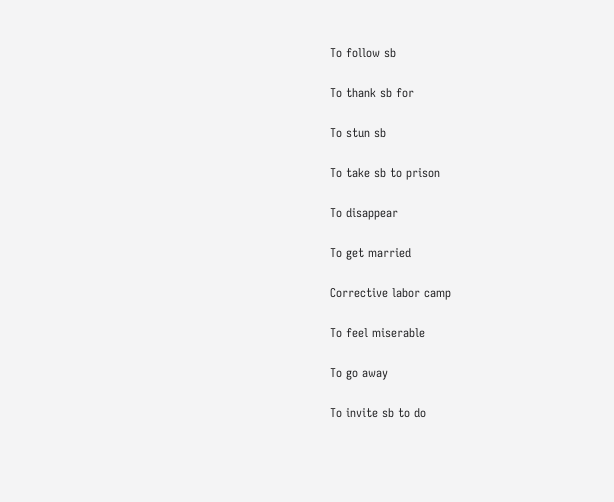To follow sb

To thank sb for

To stun sb

To take sb to prison

To disappear

To get married

Corrective labor camp

To feel miserable

To go away

To invite sb to do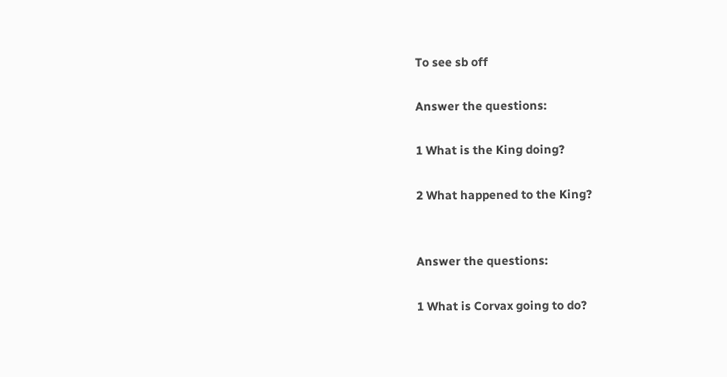To see sb off

Answer the questions:

1 What is the King doing?

2 What happened to the King?


Answer the questions:

1 What is Corvax going to do?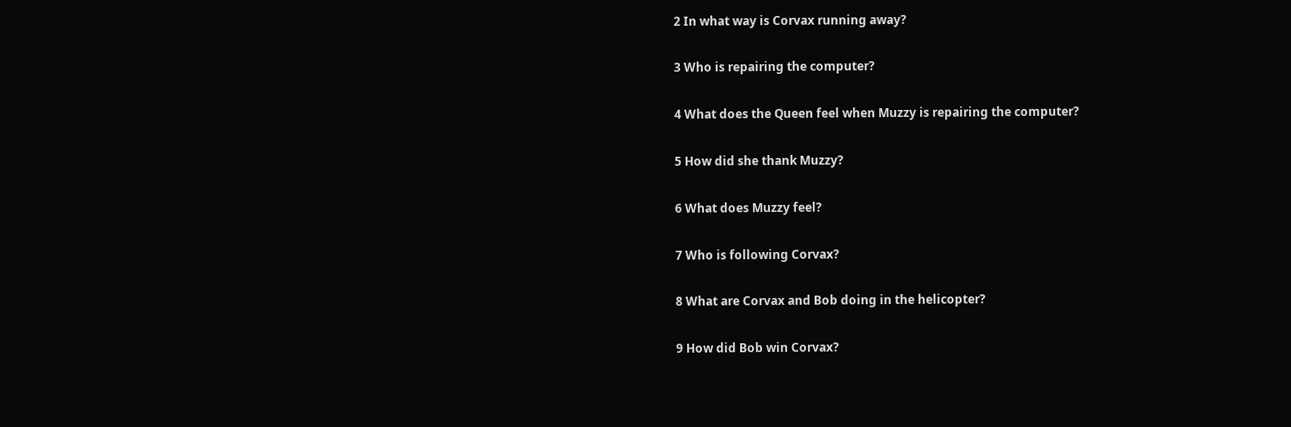2 In what way is Corvax running away?

3 Who is repairing the computer?

4 What does the Queen feel when Muzzy is repairing the computer?

5 How did she thank Muzzy?

6 What does Muzzy feel?

7 Who is following Corvax?

8 What are Corvax and Bob doing in the helicopter?

9 How did Bob win Corvax?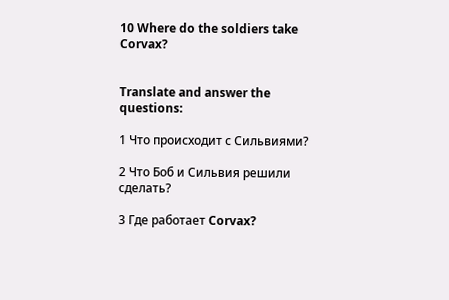10 Where do the soldiers take Corvax?


Translate and answer the questions:

1 Что происходит с Сильвиями?

2 Что Боб и Сильвия решили сделать?

3 Где работает Corvax?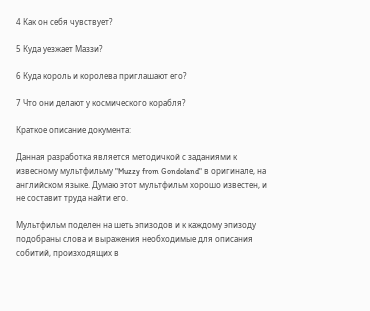4 Как он себя чувствует?

5 Куда уезжает Маззи?

6 Куда король и королева приглашают его?

7 Что они делают у космического корабля?

Краткое описание документа:

Данная разработка является методичкой с заданиями к извесному мультфильму "Muzzy from Gondoland" в оригинале, на английском языке. Думаю этот мультфильм хорошо известен, и не составит труда найти его.

Мультфильм поделен на шеть эпизодов и к каждому эпизоду подобраны слова и выражения необходимые для описания собитий, произходящих в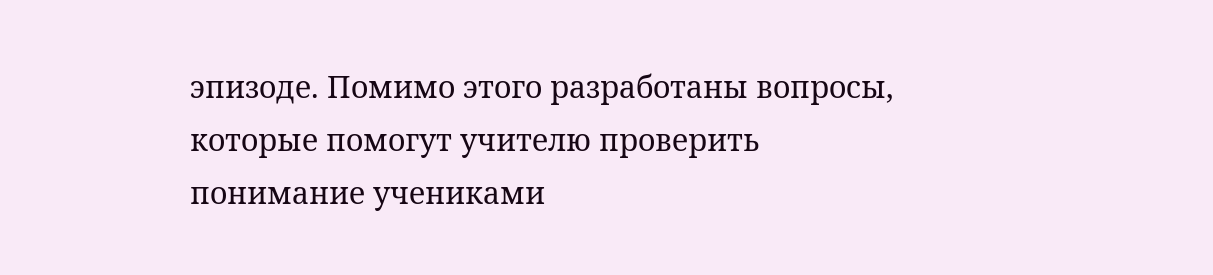эпизоде. Помимо этого разработаны вопросы, которые помогут учителю проверить понимание учениками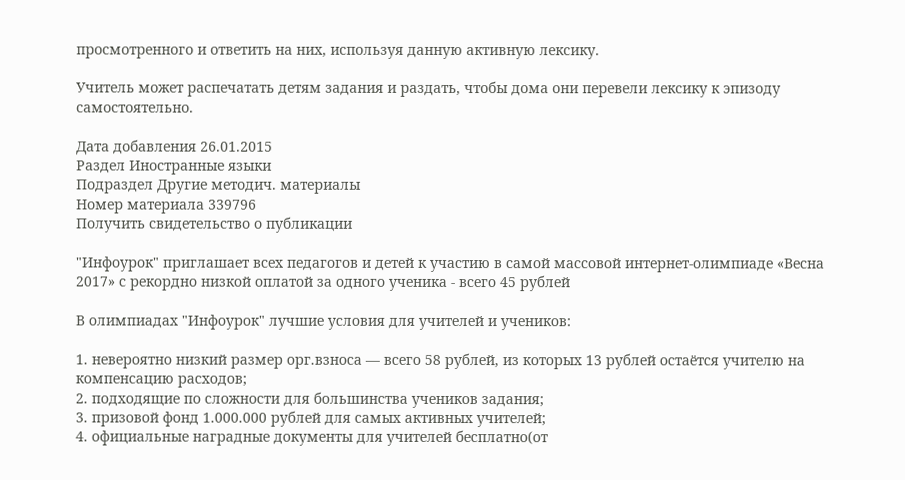просмотренного и ответить на них, используя данную активную лексику.

Учитель может распечатать детям задания и раздать, чтобы дома они перевели лексику к эпизоду самостоятельно.

Дата добавления 26.01.2015
Раздел Иностранные языки
Подраздел Другие методич. материалы
Номер материала 339796
Получить свидетельство о публикации

"Инфоурок" приглашает всех педагогов и детей к участию в самой массовой интернет-олимпиаде «Весна 2017» с рекордно низкой оплатой за одного ученика - всего 45 рублей

В олимпиадах "Инфоурок" лучшие условия для учителей и учеников:

1. невероятно низкий размер орг.взноса — всего 58 рублей, из которых 13 рублей остаётся учителю на компенсацию расходов;
2. подходящие по сложности для большинства учеников задания;
3. призовой фонд 1.000.000 рублей для самых активных учителей;
4. официальные наградные документы для учителей бесплатно(от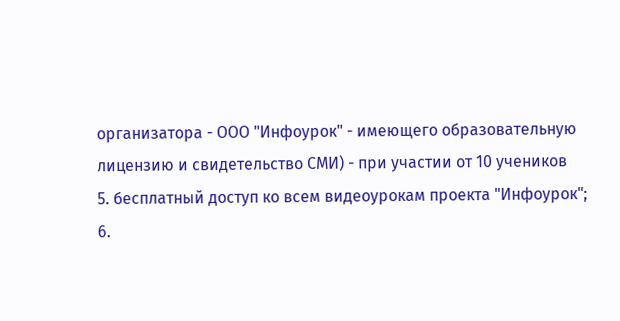организатора - ООО "Инфоурок" - имеющего образовательную лицензию и свидетельство СМИ) - при участии от 10 учеников
5. бесплатный доступ ко всем видеоурокам проекта "Инфоурок";
6.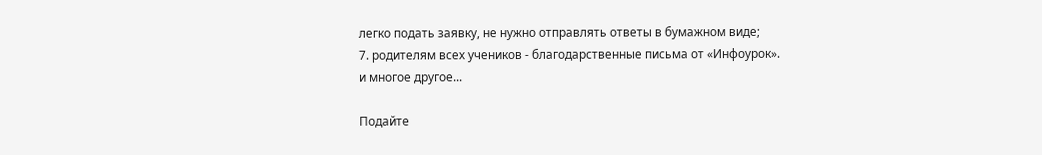легко подать заявку, не нужно отправлять ответы в бумажном виде;
7. родителям всех учеников - благодарственные письма от «Инфоурок».
и многое другое...

Подайте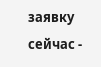заявку сейчас -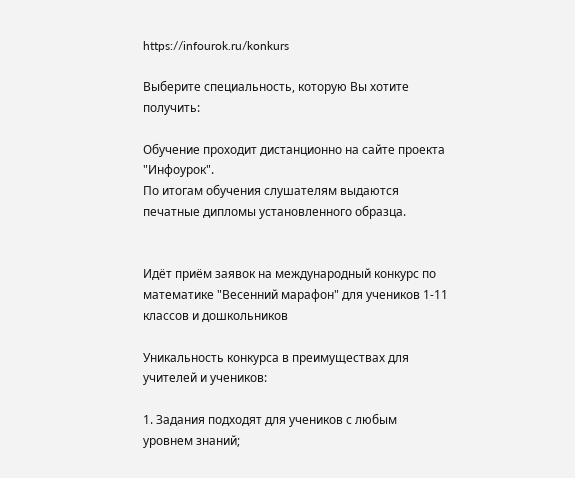https://infourok.ru/konkurs

Выберите специальность, которую Вы хотите получить:

Обучение проходит дистанционно на сайте проекта "Инфоурок".
По итогам обучения слушателям выдаются печатные дипломы установленного образца.


Идёт приём заявок на международный конкурс по математике "Весенний марафон" для учеников 1-11 классов и дошкольников

Уникальность конкурса в преимуществах для учителей и учеников:

1. Задания подходят для учеников с любым уровнем знаний;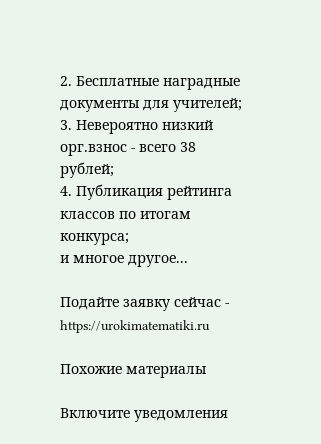2. Бесплатные наградные документы для учителей;
3. Невероятно низкий орг.взнос - всего 38 рублей;
4. Публикация рейтинга классов по итогам конкурса;
и многое другое...

Подайте заявку сейчас - https://urokimatematiki.ru

Похожие материалы

Включите уведомления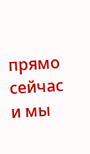прямо сейчас и мы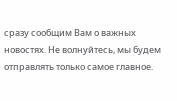сразу сообщим Вам о важных новостях. Не волнуйтесь, мы будем отправлять только самое главное.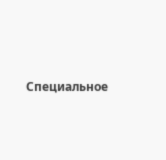Специальное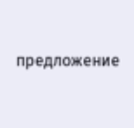предложение